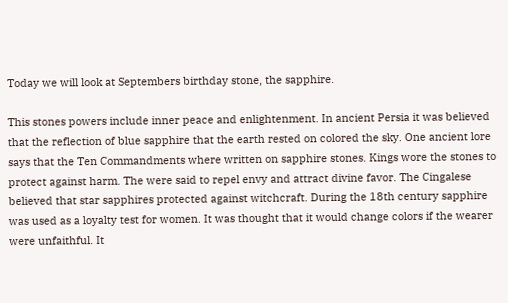Today we will look at Septembers birthday stone, the sapphire.

This stones powers include inner peace and enlightenment. In ancient Persia it was believed that the reflection of blue sapphire that the earth rested on colored the sky. One ancient lore says that the Ten Commandments where written on sapphire stones. Kings wore the stones to protect against harm. The were said to repel envy and attract divine favor. The Cingalese believed that star sapphires protected against witchcraft. During the 18th century sapphire was used as a loyalty test for women. It was thought that it would change colors if the wearer were unfaithful. It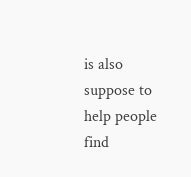is also suppose to help people find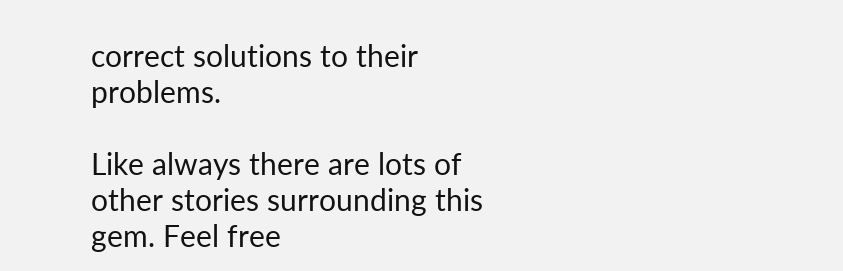correct solutions to their problems.

Like always there are lots of other stories surrounding this gem. Feel free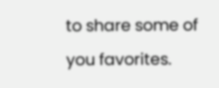to share some of you favorites.